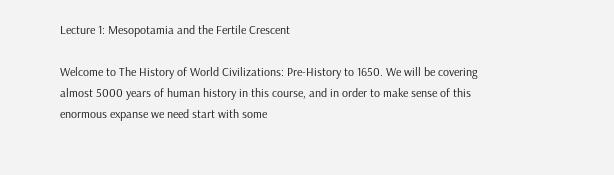Lecture 1: Mesopotamia and the Fertile Crescent

Welcome to The History of World Civilizations: Pre-History to 1650. We will be covering almost 5000 years of human history in this course, and in order to make sense of this enormous expanse we need start with some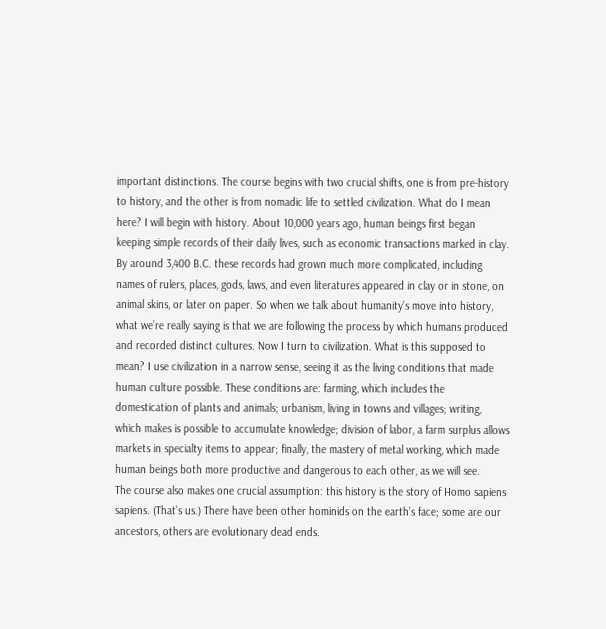important distinctions. The course begins with two crucial shifts, one is from pre-history to history, and the other is from nomadic life to settled civilization. What do I mean here? I will begin with history. About 10,000 years ago, human beings first began keeping simple records of their daily lives, such as economic transactions marked in clay. By around 3,400 B.C. these records had grown much more complicated, including names of rulers, places, gods, laws, and even literatures appeared in clay or in stone, on animal skins, or later on paper. So when we talk about humanity’s move into history, what we’re really saying is that we are following the process by which humans produced and recorded distinct cultures. Now I turn to civilization. What is this supposed to mean? I use civilization in a narrow sense, seeing it as the living conditions that made human culture possible. These conditions are: farming, which includes the domestication of plants and animals; urbanism, living in towns and villages; writing, which makes is possible to accumulate knowledge; division of labor, a farm surplus allows markets in specialty items to appear; finally, the mastery of metal working, which made human beings both more productive and dangerous to each other, as we will see.
The course also makes one crucial assumption: this history is the story of Homo sapiens sapiens. (That’s us.) There have been other hominids on the earth’s face; some are our ancestors, others are evolutionary dead ends.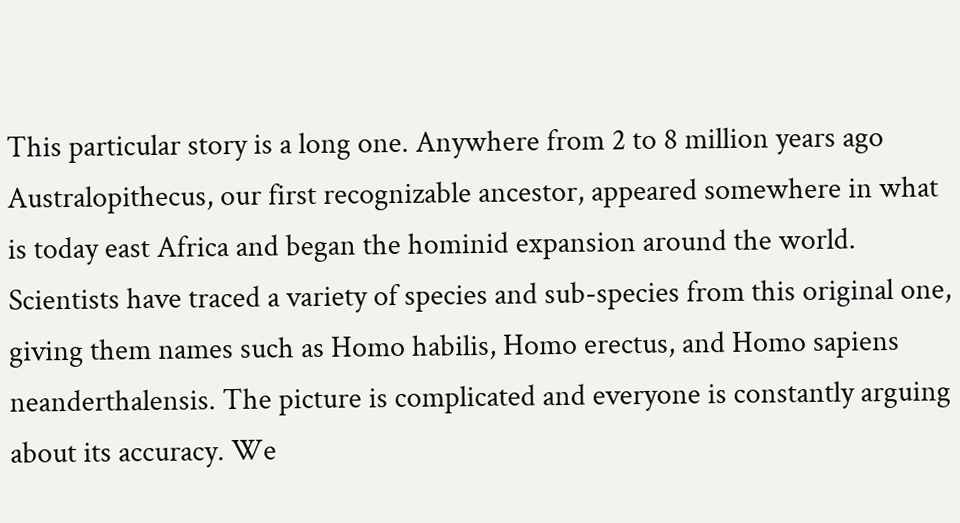This particular story is a long one. Anywhere from 2 to 8 million years ago Australopithecus, our first recognizable ancestor, appeared somewhere in what is today east Africa and began the hominid expansion around the world. Scientists have traced a variety of species and sub-species from this original one, giving them names such as Homo habilis, Homo erectus, and Homo sapiens neanderthalensis. The picture is complicated and everyone is constantly arguing about its accuracy. We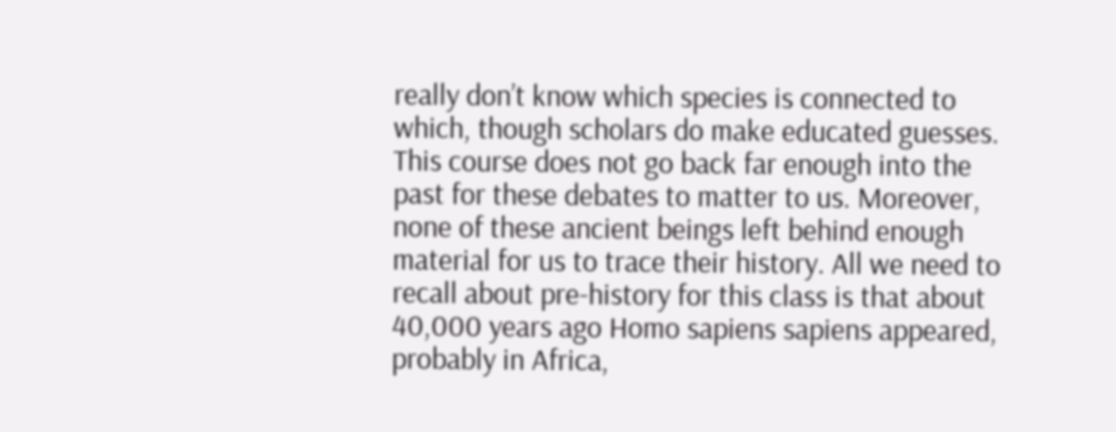really don’t know which species is connected to which, though scholars do make educated guesses. This course does not go back far enough into the past for these debates to matter to us. Moreover, none of these ancient beings left behind enough material for us to trace their history. All we need to recall about pre-history for this class is that about 40,000 years ago Homo sapiens sapiens appeared, probably in Africa,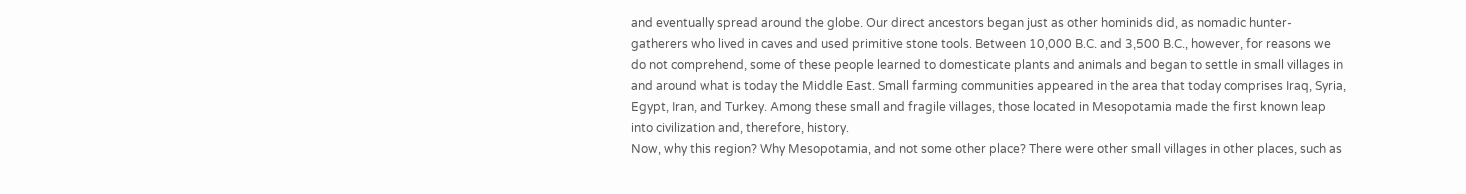and eventually spread around the globe. Our direct ancestors began just as other hominids did, as nomadic hunter-gatherers who lived in caves and used primitive stone tools. Between 10,000 B.C. and 3,500 B.C., however, for reasons we do not comprehend, some of these people learned to domesticate plants and animals and began to settle in small villages in and around what is today the Middle East. Small farming communities appeared in the area that today comprises Iraq, Syria, Egypt, Iran, and Turkey. Among these small and fragile villages, those located in Mesopotamia made the first known leap into civilization and, therefore, history.
Now, why this region? Why Mesopotamia, and not some other place? There were other small villages in other places, such as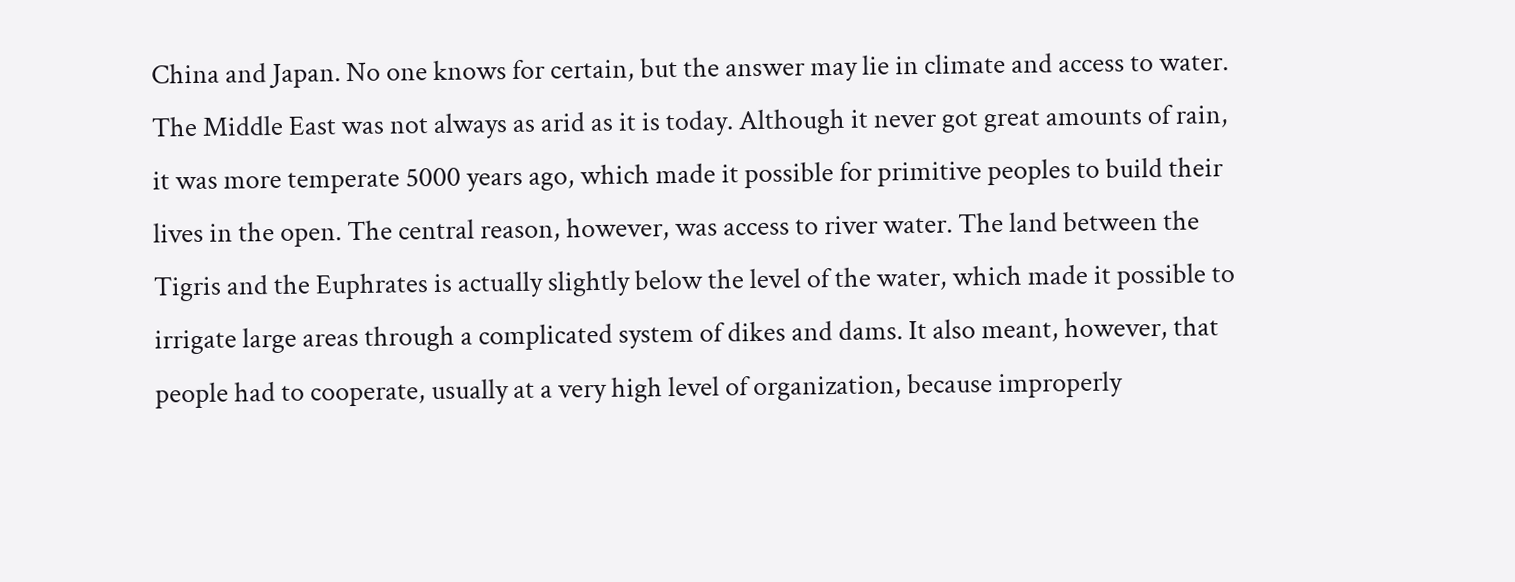China and Japan. No one knows for certain, but the answer may lie in climate and access to water. The Middle East was not always as arid as it is today. Although it never got great amounts of rain, it was more temperate 5000 years ago, which made it possible for primitive peoples to build their lives in the open. The central reason, however, was access to river water. The land between the Tigris and the Euphrates is actually slightly below the level of the water, which made it possible to irrigate large areas through a complicated system of dikes and dams. It also meant, however, that people had to cooperate, usually at a very high level of organization, because improperly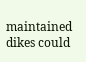maintained dikes could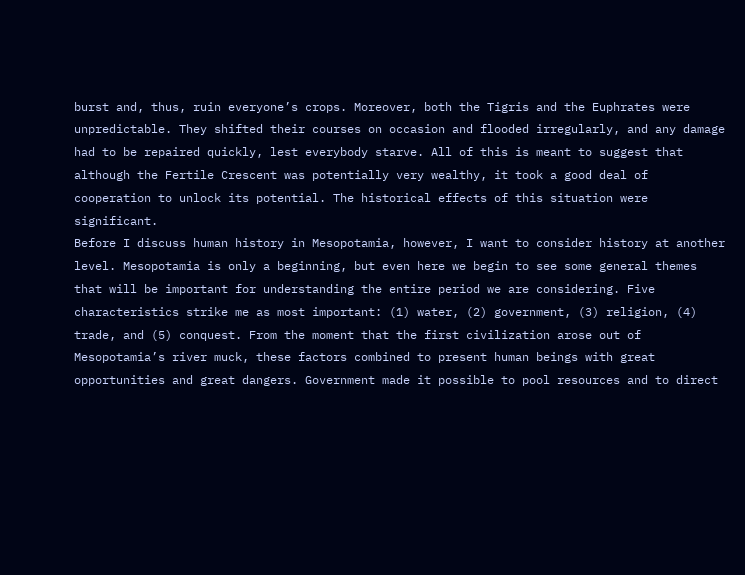burst and, thus, ruin everyone’s crops. Moreover, both the Tigris and the Euphrates were unpredictable. They shifted their courses on occasion and flooded irregularly, and any damage had to be repaired quickly, lest everybody starve. All of this is meant to suggest that although the Fertile Crescent was potentially very wealthy, it took a good deal of cooperation to unlock its potential. The historical effects of this situation were significant.
Before I discuss human history in Mesopotamia, however, I want to consider history at another level. Mesopotamia is only a beginning, but even here we begin to see some general themes that will be important for understanding the entire period we are considering. Five characteristics strike me as most important: (1) water, (2) government, (3) religion, (4) trade, and (5) conquest. From the moment that the first civilization arose out of Mesopotamia’s river muck, these factors combined to present human beings with great opportunities and great dangers. Government made it possible to pool resources and to direct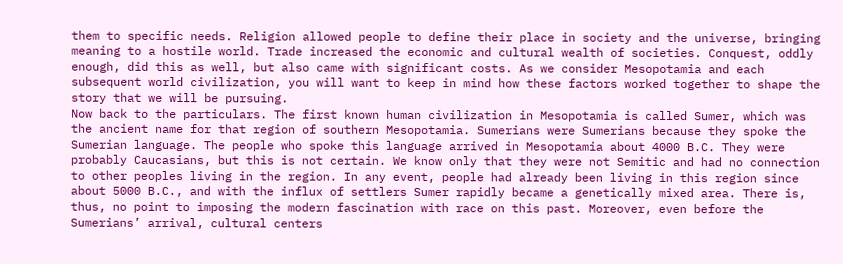them to specific needs. Religion allowed people to define their place in society and the universe, bringing meaning to a hostile world. Trade increased the economic and cultural wealth of societies. Conquest, oddly enough, did this as well, but also came with significant costs. As we consider Mesopotamia and each subsequent world civilization, you will want to keep in mind how these factors worked together to shape the story that we will be pursuing.
Now back to the particulars. The first known human civilization in Mesopotamia is called Sumer, which was the ancient name for that region of southern Mesopotamia. Sumerians were Sumerians because they spoke the Sumerian language. The people who spoke this language arrived in Mesopotamia about 4000 B.C. They were probably Caucasians, but this is not certain. We know only that they were not Semitic and had no connection to other peoples living in the region. In any event, people had already been living in this region since about 5000 B.C., and with the influx of settlers Sumer rapidly became a genetically mixed area. There is, thus, no point to imposing the modern fascination with race on this past. Moreover, even before the Sumerians’ arrival, cultural centers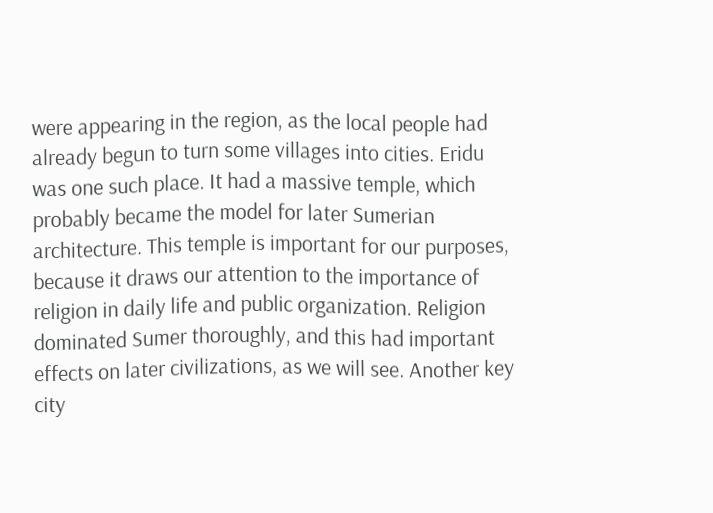were appearing in the region, as the local people had already begun to turn some villages into cities. Eridu was one such place. It had a massive temple, which probably became the model for later Sumerian architecture. This temple is important for our purposes, because it draws our attention to the importance of religion in daily life and public organization. Religion dominated Sumer thoroughly, and this had important effects on later civilizations, as we will see. Another key city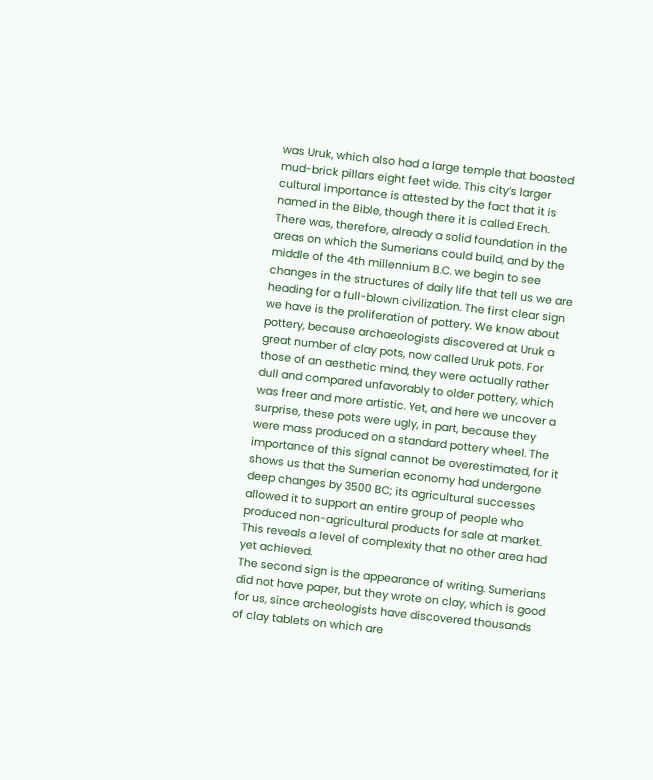was Uruk, which also had a large temple that boasted mud-brick pillars eight feet wide. This city’s larger cultural importance is attested by the fact that it is named in the Bible, though there it is called Erech.
There was, therefore, already a solid foundation in the areas on which the Sumerians could build, and by the middle of the 4th millennium B.C. we begin to see changes in the structures of daily life that tell us we are heading for a full-blown civilization. The first clear sign we have is the proliferation of pottery. We know about pottery, because archaeologists discovered at Uruk a great number of clay pots, now called Uruk pots. For those of an aesthetic mind, they were actually rather dull and compared unfavorably to older pottery, which was freer and more artistic. Yet, and here we uncover a surprise, these pots were ugly, in part, because they were mass produced on a standard pottery wheel. The importance of this signal cannot be overestimated, for it shows us that the Sumerian economy had undergone deep changes by 3500 BC; its agricultural successes allowed it to support an entire group of people who produced non-agricultural products for sale at market. This reveals a level of complexity that no other area had yet achieved.
The second sign is the appearance of writing. Sumerians did not have paper, but they wrote on clay, which is good for us, since archeologists have discovered thousands of clay tablets on which are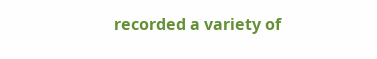recorded a variety of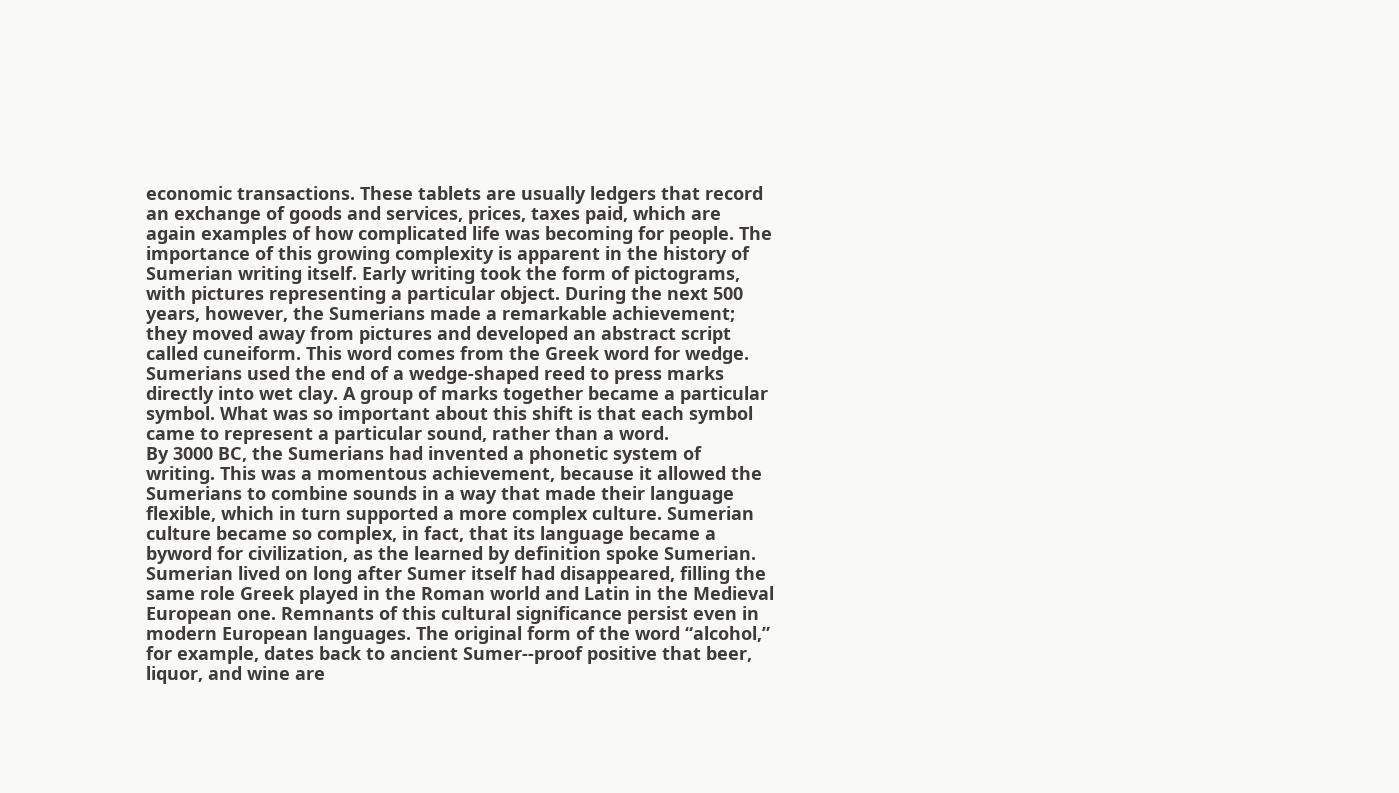economic transactions. These tablets are usually ledgers that record an exchange of goods and services, prices, taxes paid, which are again examples of how complicated life was becoming for people. The importance of this growing complexity is apparent in the history of Sumerian writing itself. Early writing took the form of pictograms, with pictures representing a particular object. During the next 500 years, however, the Sumerians made a remarkable achievement; they moved away from pictures and developed an abstract script called cuneiform. This word comes from the Greek word for wedge. Sumerians used the end of a wedge-shaped reed to press marks directly into wet clay. A group of marks together became a particular symbol. What was so important about this shift is that each symbol came to represent a particular sound, rather than a word.
By 3000 BC, the Sumerians had invented a phonetic system of writing. This was a momentous achievement, because it allowed the Sumerians to combine sounds in a way that made their language flexible, which in turn supported a more complex culture. Sumerian culture became so complex, in fact, that its language became a byword for civilization, as the learned by definition spoke Sumerian. Sumerian lived on long after Sumer itself had disappeared, filling the same role Greek played in the Roman world and Latin in the Medieval European one. Remnants of this cultural significance persist even in modern European languages. The original form of the word “alcohol,” for example, dates back to ancient Sumer--proof positive that beer, liquor, and wine are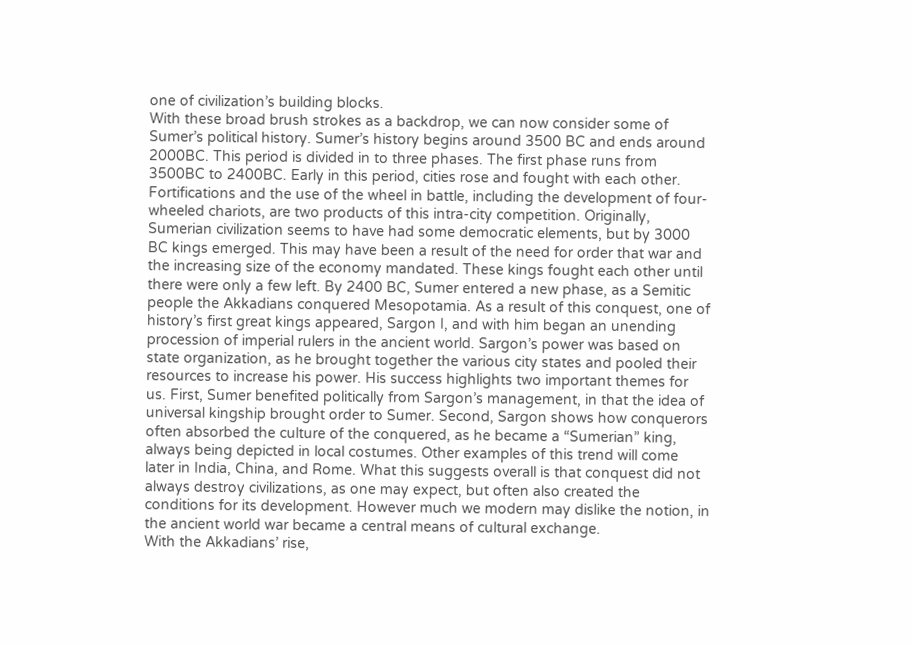one of civilization’s building blocks.
With these broad brush strokes as a backdrop, we can now consider some of Sumer’s political history. Sumer’s history begins around 3500 BC and ends around 2000BC. This period is divided in to three phases. The first phase runs from 3500BC to 2400BC. Early in this period, cities rose and fought with each other. Fortifications and the use of the wheel in battle, including the development of four-wheeled chariots, are two products of this intra-city competition. Originally, Sumerian civilization seems to have had some democratic elements, but by 3000 BC kings emerged. This may have been a result of the need for order that war and the increasing size of the economy mandated. These kings fought each other until there were only a few left. By 2400 BC, Sumer entered a new phase, as a Semitic people the Akkadians conquered Mesopotamia. As a result of this conquest, one of history’s first great kings appeared, Sargon I, and with him began an unending procession of imperial rulers in the ancient world. Sargon’s power was based on state organization, as he brought together the various city states and pooled their resources to increase his power. His success highlights two important themes for us. First, Sumer benefited politically from Sargon’s management, in that the idea of universal kingship brought order to Sumer. Second, Sargon shows how conquerors often absorbed the culture of the conquered, as he became a “Sumerian” king, always being depicted in local costumes. Other examples of this trend will come later in India, China, and Rome. What this suggests overall is that conquest did not always destroy civilizations, as one may expect, but often also created the conditions for its development. However much we modern may dislike the notion, in the ancient world war became a central means of cultural exchange.
With the Akkadians’ rise,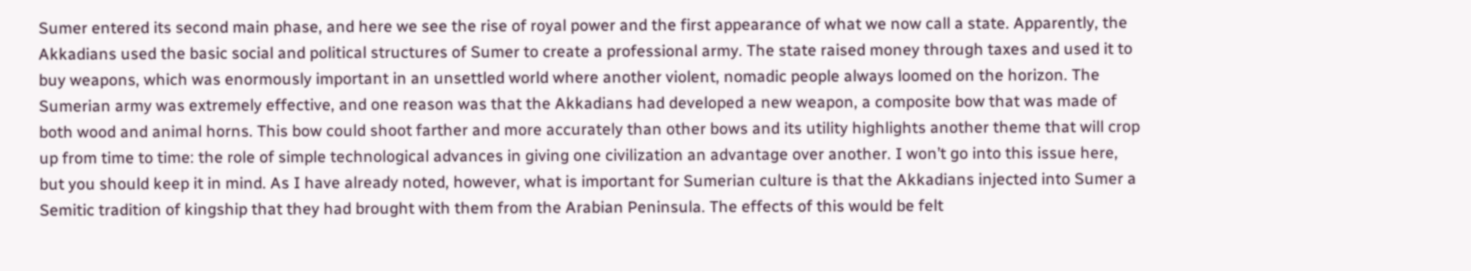Sumer entered its second main phase, and here we see the rise of royal power and the first appearance of what we now call a state. Apparently, the Akkadians used the basic social and political structures of Sumer to create a professional army. The state raised money through taxes and used it to buy weapons, which was enormously important in an unsettled world where another violent, nomadic people always loomed on the horizon. The Sumerian army was extremely effective, and one reason was that the Akkadians had developed a new weapon, a composite bow that was made of both wood and animal horns. This bow could shoot farther and more accurately than other bows and its utility highlights another theme that will crop up from time to time: the role of simple technological advances in giving one civilization an advantage over another. I won’t go into this issue here, but you should keep it in mind. As I have already noted, however, what is important for Sumerian culture is that the Akkadians injected into Sumer a Semitic tradition of kingship that they had brought with them from the Arabian Peninsula. The effects of this would be felt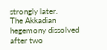strongly later.
The Akkadian hegemony dissolved after two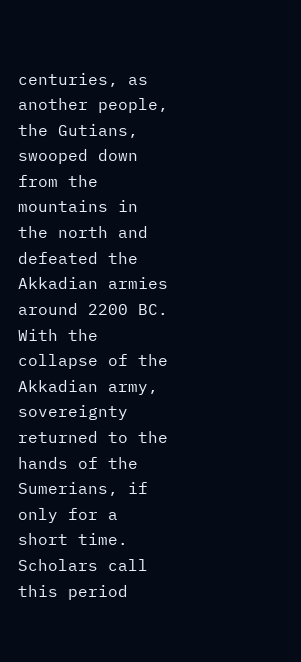centuries, as another people, the Gutians, swooped down from the mountains in the north and defeated the Akkadian armies around 2200 BC. With the collapse of the Akkadian army, sovereignty returned to the hands of the Sumerians, if only for a short time. Scholars call this period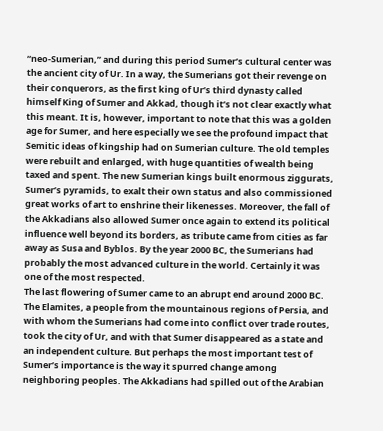“neo-Sumerian,” and during this period Sumer’s cultural center was the ancient city of Ur. In a way, the Sumerians got their revenge on their conquerors, as the first king of Ur’s third dynasty called himself King of Sumer and Akkad, though it’s not clear exactly what this meant. It is, however, important to note that this was a golden age for Sumer, and here especially we see the profound impact that Semitic ideas of kingship had on Sumerian culture. The old temples were rebuilt and enlarged, with huge quantities of wealth being taxed and spent. The new Sumerian kings built enormous ziggurats, Sumer’s pyramids, to exalt their own status and also commissioned great works of art to enshrine their likenesses. Moreover, the fall of the Akkadians also allowed Sumer once again to extend its political influence well beyond its borders, as tribute came from cities as far away as Susa and Byblos. By the year 2000 BC, the Sumerians had probably the most advanced culture in the world. Certainly it was one of the most respected.
The last flowering of Sumer came to an abrupt end around 2000 BC. The Elamites, a people from the mountainous regions of Persia, and with whom the Sumerians had come into conflict over trade routes, took the city of Ur, and with that Sumer disappeared as a state and an independent culture. But perhaps the most important test of Sumer’s importance is the way it spurred change among neighboring peoples. The Akkadians had spilled out of the Arabian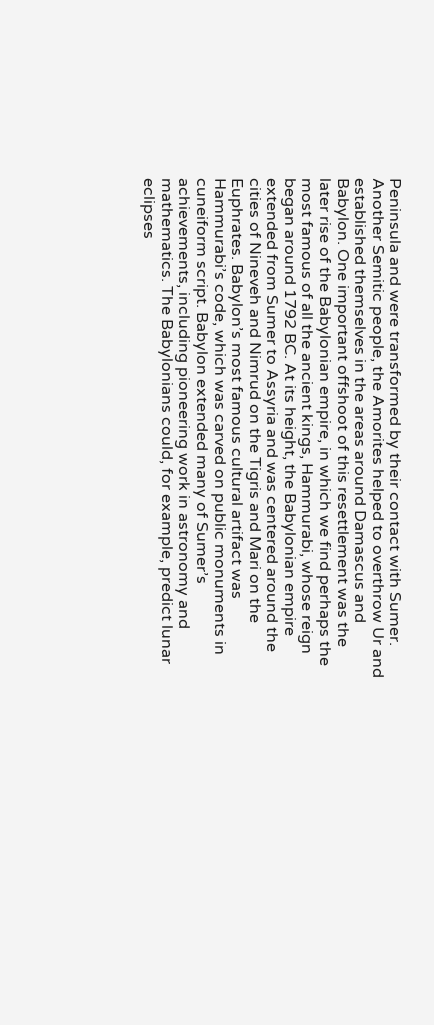Peninsula and were transformed by their contact with Sumer. Another Semitic people, the Amorites helped to overthrow Ur and established themselves in the areas around Damascus and Babylon. One important offshoot of this resettlement was the later rise of the Babylonian empire, in which we find perhaps the most famous of all the ancient kings, Hammurabi, whose reign began around 1792 BC. At its height, the Babylonian empire extended from Sumer to Assyria and was centered around the cities of Nineveh and Nimrud on the Tigris and Mari on the Euphrates. Babylon’s most famous cultural artifact was Hammurabi’s code, which was carved on public monuments in cuneiform script. Babylon extended many of Sumer’s achievements, including pioneering work in astronomy and mathematics. The Babylonians could, for example, predict lunar eclipses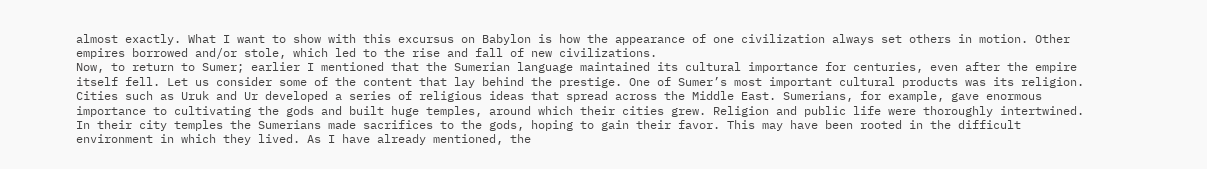almost exactly. What I want to show with this excursus on Babylon is how the appearance of one civilization always set others in motion. Other empires borrowed and/or stole, which led to the rise and fall of new civilizations.
Now, to return to Sumer; earlier I mentioned that the Sumerian language maintained its cultural importance for centuries, even after the empire itself fell. Let us consider some of the content that lay behind the prestige. One of Sumer’s most important cultural products was its religion. Cities such as Uruk and Ur developed a series of religious ideas that spread across the Middle East. Sumerians, for example, gave enormous importance to cultivating the gods and built huge temples, around which their cities grew. Religion and public life were thoroughly intertwined. In their city temples the Sumerians made sacrifices to the gods, hoping to gain their favor. This may have been rooted in the difficult environment in which they lived. As I have already mentioned, the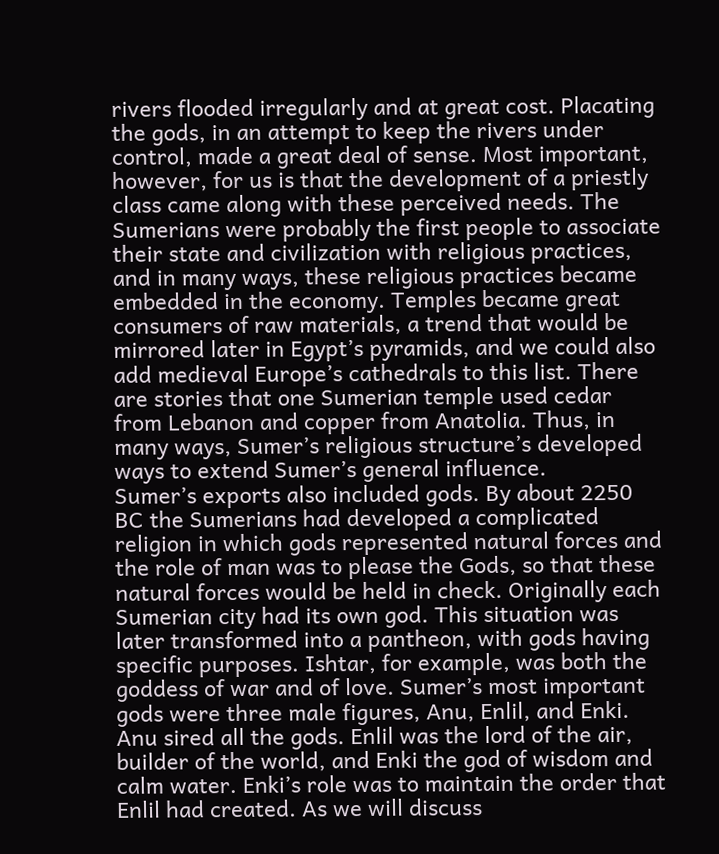rivers flooded irregularly and at great cost. Placating the gods, in an attempt to keep the rivers under control, made a great deal of sense. Most important, however, for us is that the development of a priestly class came along with these perceived needs. The Sumerians were probably the first people to associate their state and civilization with religious practices, and in many ways, these religious practices became embedded in the economy. Temples became great consumers of raw materials, a trend that would be mirrored later in Egypt’s pyramids, and we could also add medieval Europe’s cathedrals to this list. There are stories that one Sumerian temple used cedar from Lebanon and copper from Anatolia. Thus, in many ways, Sumer’s religious structure’s developed ways to extend Sumer’s general influence.
Sumer’s exports also included gods. By about 2250 BC the Sumerians had developed a complicated religion in which gods represented natural forces and the role of man was to please the Gods, so that these natural forces would be held in check. Originally each Sumerian city had its own god. This situation was later transformed into a pantheon, with gods having specific purposes. Ishtar, for example, was both the goddess of war and of love. Sumer’s most important gods were three male figures, Anu, Enlil, and Enki. Anu sired all the gods. Enlil was the lord of the air, builder of the world, and Enki the god of wisdom and calm water. Enki’s role was to maintain the order that Enlil had created. As we will discuss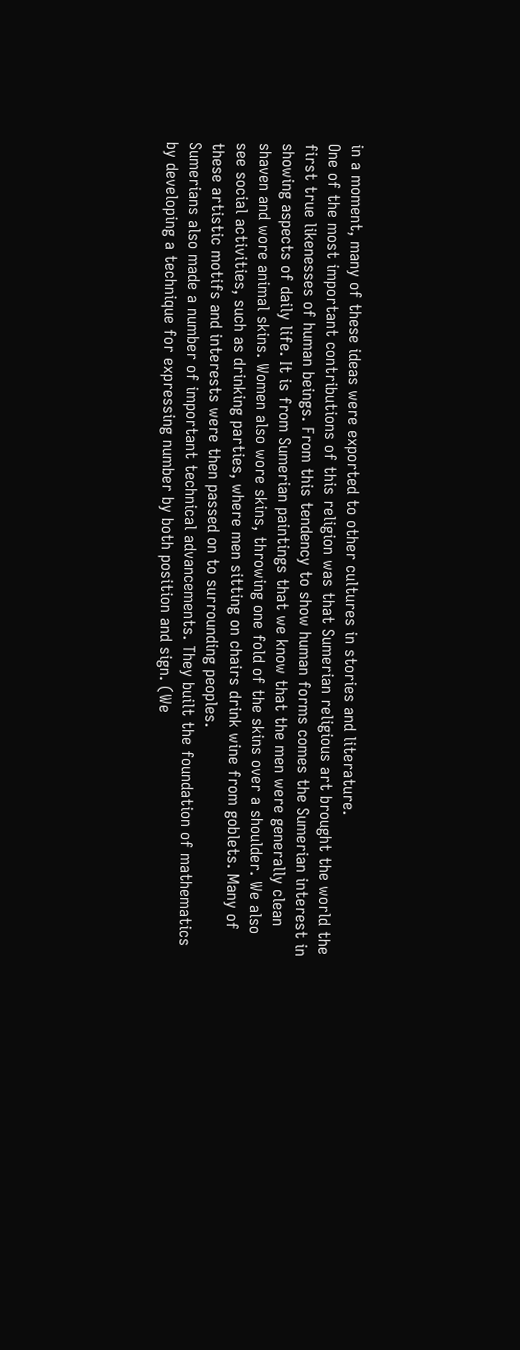in a moment, many of these ideas were exported to other cultures in stories and literature.
One of the most important contributions of this religion was that Sumerian religious art brought the world the first true likenesses of human beings. From this tendency to show human forms comes the Sumerian interest in showing aspects of daily life. It is from Sumerian paintings that we know that the men were generally clean shaven and wore animal skins. Women also wore skins, throwing one fold of the skins over a shoulder. We also see social activities, such as drinking parties, where men sitting on chairs drink wine from goblets. Many of these artistic motifs and interests were then passed on to surrounding peoples.
Sumerians also made a number of important technical advancements. They built the foundation of mathematics by developing a technique for expressing number by both position and sign. (We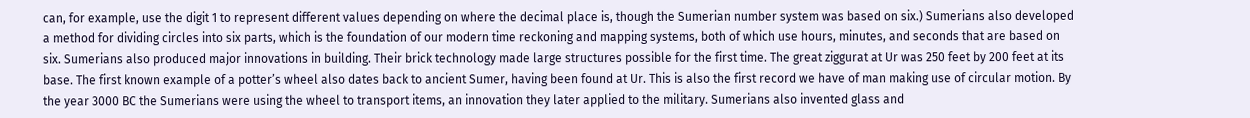can, for example, use the digit 1 to represent different values depending on where the decimal place is, though the Sumerian number system was based on six.) Sumerians also developed a method for dividing circles into six parts, which is the foundation of our modern time reckoning and mapping systems, both of which use hours, minutes, and seconds that are based on six. Sumerians also produced major innovations in building. Their brick technology made large structures possible for the first time. The great ziggurat at Ur was 250 feet by 200 feet at its base. The first known example of a potter’s wheel also dates back to ancient Sumer, having been found at Ur. This is also the first record we have of man making use of circular motion. By the year 3000 BC the Sumerians were using the wheel to transport items, an innovation they later applied to the military. Sumerians also invented glass and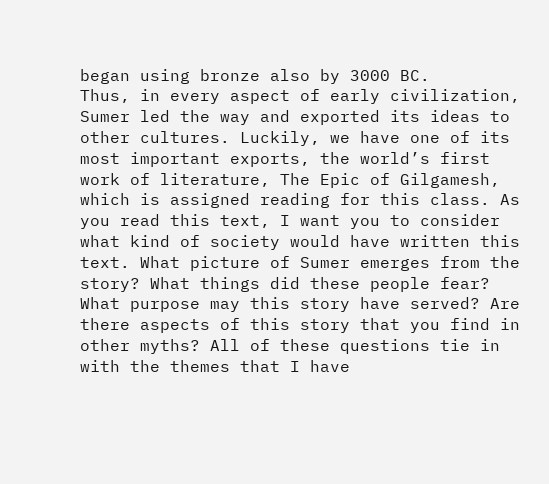began using bronze also by 3000 BC.
Thus, in every aspect of early civilization, Sumer led the way and exported its ideas to other cultures. Luckily, we have one of its most important exports, the world’s first work of literature, The Epic of Gilgamesh, which is assigned reading for this class. As you read this text, I want you to consider what kind of society would have written this text. What picture of Sumer emerges from the story? What things did these people fear? What purpose may this story have served? Are there aspects of this story that you find in other myths? All of these questions tie in with the themes that I have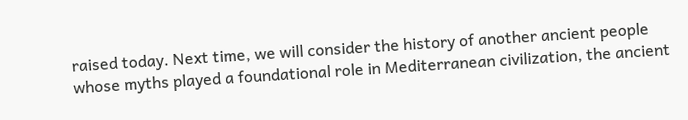raised today. Next time, we will consider the history of another ancient people whose myths played a foundational role in Mediterranean civilization, the ancient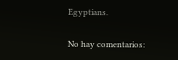Egyptians.

No hay comentarios: